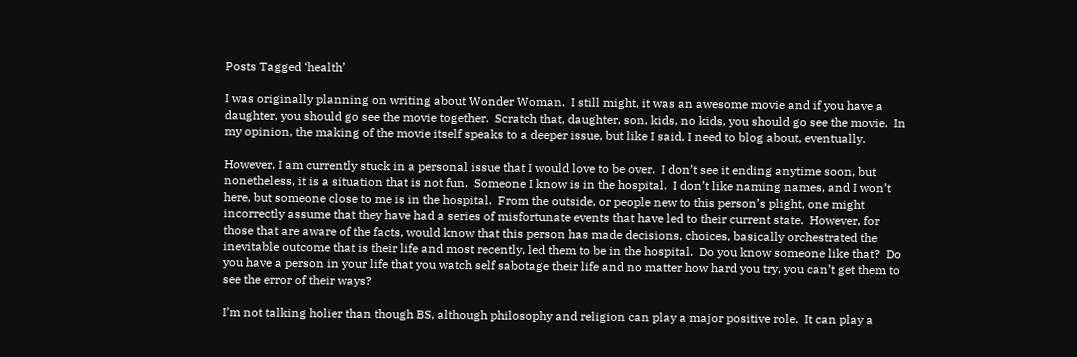Posts Tagged ‘health’

I was originally planning on writing about Wonder Woman.  I still might, it was an awesome movie and if you have a daughter, you should go see the movie together.  Scratch that, daughter, son, kids, no kids, you should go see the movie.  In my opinion, the making of the movie itself speaks to a deeper issue, but like I said, I need to blog about, eventually.

However, I am currently stuck in a personal issue that I would love to be over.  I don’t see it ending anytime soon, but nonetheless, it is a situation that is not fun.  Someone I know is in the hospital.  I don’t like naming names, and I won’t here, but someone close to me is in the hospital.  From the outside, or people new to this person’s plight, one might incorrectly assume that they have had a series of misfortunate events that have led to their current state.  However, for those that are aware of the facts, would know that this person has made decisions, choices, basically orchestrated the inevitable outcome that is their life and most recently, led them to be in the hospital.  Do you know someone like that?  Do you have a person in your life that you watch self sabotage their life and no matter how hard you try, you can’t get them to see the error of their ways?

I’m not talking holier than though BS, although philosophy and religion can play a major positive role.  It can play a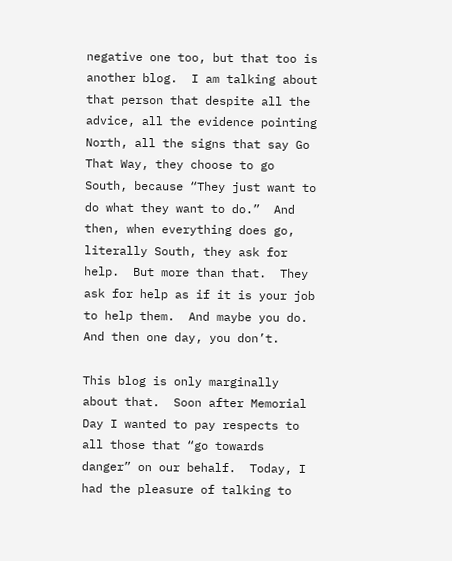negative one too, but that too is another blog.  I am talking about that person that despite all the advice, all the evidence pointing North, all the signs that say Go That Way, they choose to go South, because “They just want to do what they want to do.”  And then, when everything does go, literally South, they ask for help.  But more than that.  They ask for help as if it is your job to help them.  And maybe you do.  And then one day, you don’t.

This blog is only marginally about that.  Soon after Memorial Day I wanted to pay respects to all those that “go towards danger” on our behalf.  Today, I had the pleasure of talking to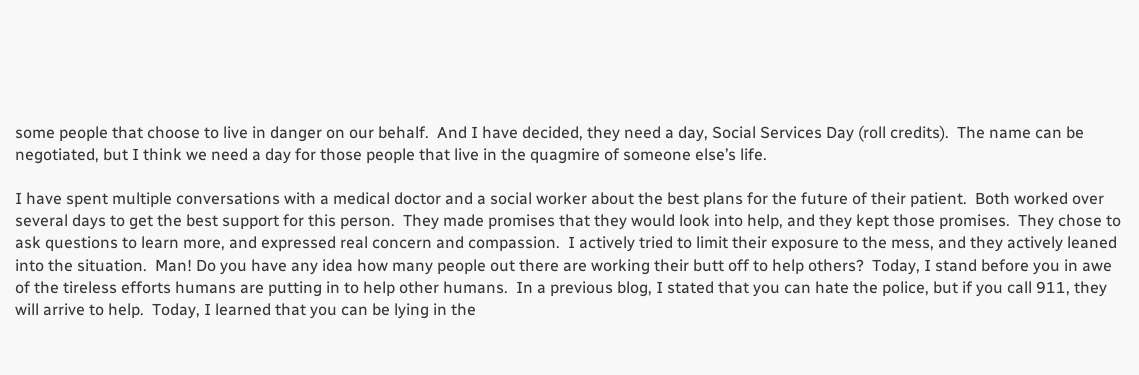some people that choose to live in danger on our behalf.  And I have decided, they need a day, Social Services Day (roll credits).  The name can be negotiated, but I think we need a day for those people that live in the quagmire of someone else’s life.

I have spent multiple conversations with a medical doctor and a social worker about the best plans for the future of their patient.  Both worked over several days to get the best support for this person.  They made promises that they would look into help, and they kept those promises.  They chose to ask questions to learn more, and expressed real concern and compassion.  I actively tried to limit their exposure to the mess, and they actively leaned into the situation.  Man! Do you have any idea how many people out there are working their butt off to help others?  Today, I stand before you in awe of the tireless efforts humans are putting in to help other humans.  In a previous blog, I stated that you can hate the police, but if you call 911, they will arrive to help.  Today, I learned that you can be lying in the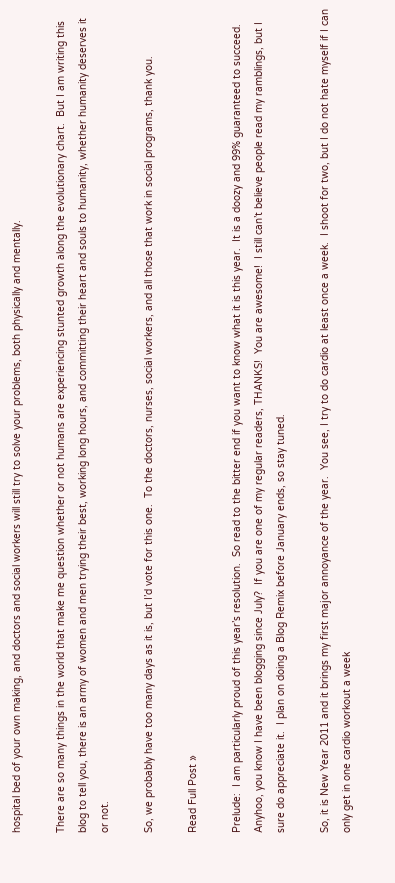hospital bed of your own making, and doctors and social workers will still try to solve your problems, both physically and mentally.

There are so many things in the world that make me question whether or not humans are experiencing stunted growth along the evolutionary chart.  But I am writing this blog to tell you, there is an army of women and men trying their best, working long hours, and committing their heart and souls to humanity, whether humanity deserves it or not.

So, we probably have too many days as it is, but I’d vote for this one.  To the doctors, nurses, social workers, and all those that work in social programs, thank you.

Read Full Post »

Prelude:  I am particularly proud of this year’s resolution.  So read to the bitter end if you want to know what it is this year.  It is a doozy and 99% guaranteed to succeed.  Anyhoo, you know I have been blogging since July?  If you are one of my regular readers, THANKS!  You are awesome!  I still can’t believe people read my ramblings, but I sure do appreciate it.  I plan on doing a Blog Remix before January ends, so stay tuned.

So, it is New Year 2011 and it brings my first major annoyance of the year.  You see, I try to do cardio at least once a week.  I shoot for two, but I do not hate myself if I can only get in one cardio workout a week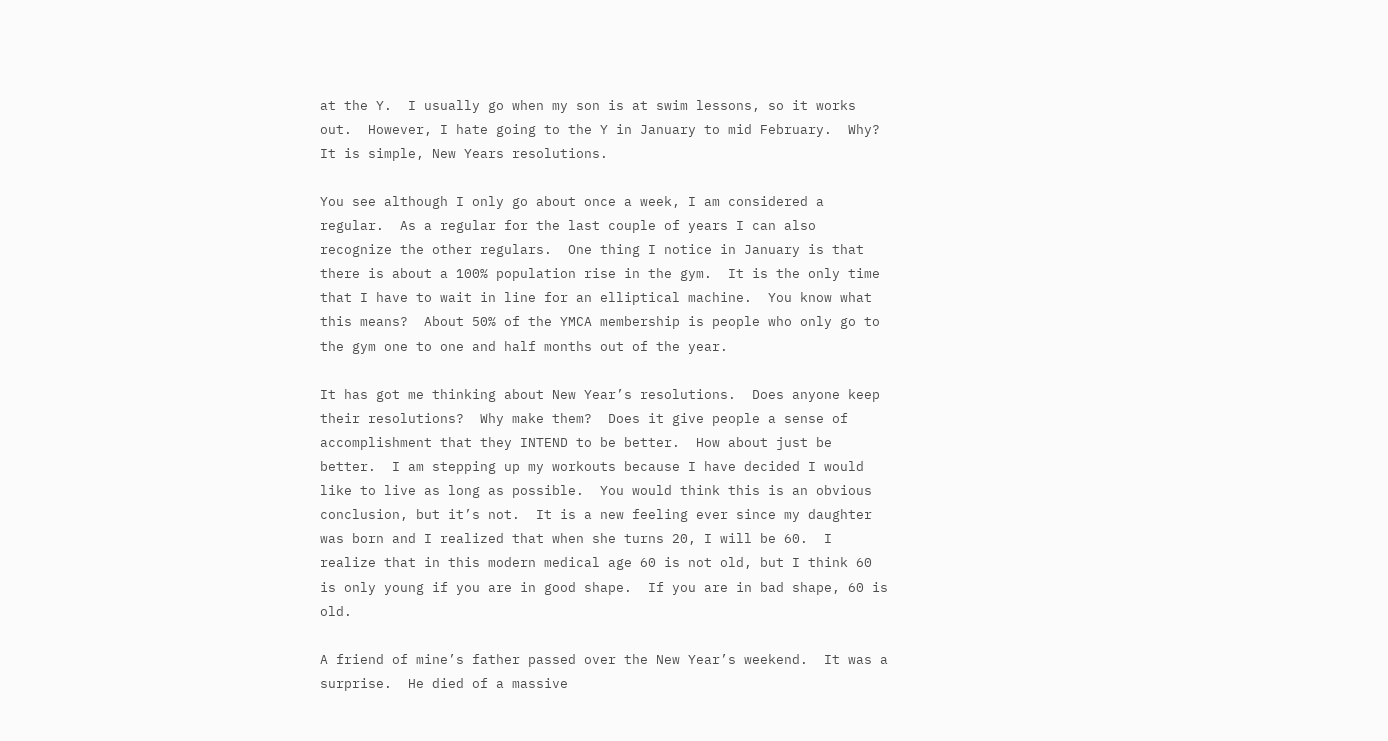at the Y.  I usually go when my son is at swim lessons, so it works out.  However, I hate going to the Y in January to mid February.  Why?  It is simple, New Years resolutions.

You see although I only go about once a week, I am considered a regular.  As a regular for the last couple of years I can also recognize the other regulars.  One thing I notice in January is that there is about a 100% population rise in the gym.  It is the only time that I have to wait in line for an elliptical machine.  You know what this means?  About 50% of the YMCA membership is people who only go to the gym one to one and half months out of the year.

It has got me thinking about New Year’s resolutions.  Does anyone keep their resolutions?  Why make them?  Does it give people a sense of accomplishment that they INTEND to be better.  How about just be better.  I am stepping up my workouts because I have decided I would like to live as long as possible.  You would think this is an obvious conclusion, but it’s not.  It is a new feeling ever since my daughter was born and I realized that when she turns 20, I will be 60.  I realize that in this modern medical age 60 is not old, but I think 60 is only young if you are in good shape.  If you are in bad shape, 60 is old.

A friend of mine’s father passed over the New Year’s weekend.  It was a surprise.  He died of a massive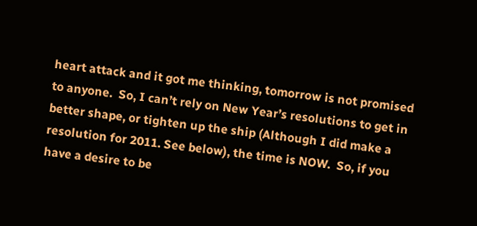heart attack and it got me thinking, tomorrow is not promised to anyone.  So, I can’t rely on New Year’s resolutions to get in better shape, or tighten up the ship (Although I did make a resolution for 2011. See below), the time is NOW.  So, if you have a desire to be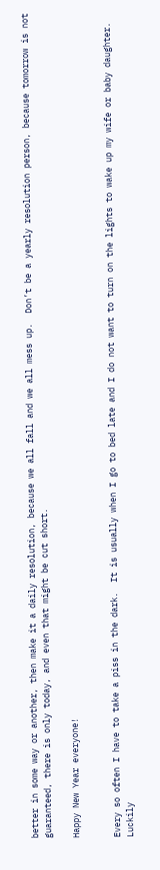better in some way or another, then make it a daily resolution, because we all fall and we all mess up.  Don’t be a yearly resolution person, because tomorrow is not guaranteed, there is only today, and even that might be cut short.

Happy New Year everyone!


Every so often I have to take a piss in the dark.  It is usually when I go to bed late and I do not want to turn on the lights to wake up my wife or baby daughter.  Luckily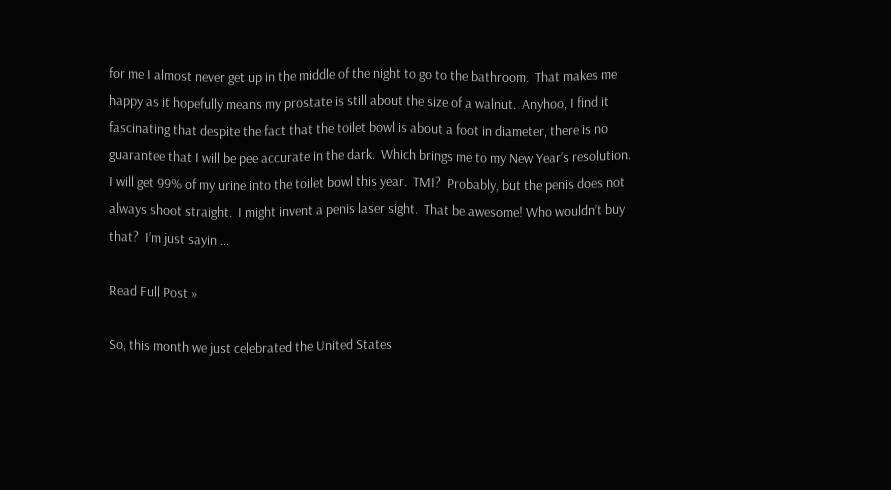for me I almost never get up in the middle of the night to go to the bathroom.  That makes me happy as it hopefully means my prostate is still about the size of a walnut.  Anyhoo, I find it fascinating that despite the fact that the toilet bowl is about a foot in diameter, there is no guarantee that I will be pee accurate in the dark.  Which brings me to my New Year’s resolution.  I will get 99% of my urine into the toilet bowl this year.  TMI?  Probably, but the penis does not always shoot straight.  I might invent a penis laser sight.  That be awesome! Who wouldn’t buy that?  I’m just sayin …

Read Full Post »

So, this month we just celebrated the United States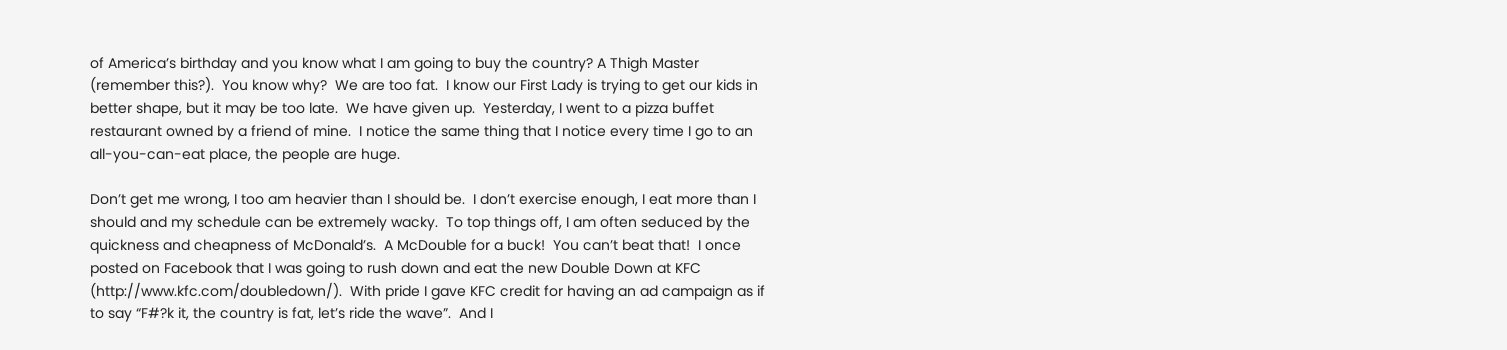of America’s birthday and you know what I am going to buy the country? A Thigh Master (remember this?).  You know why?  We are too fat.  I know our First Lady is trying to get our kids in better shape, but it may be too late.  We have given up.  Yesterday, I went to a pizza buffet restaurant owned by a friend of mine.  I notice the same thing that I notice every time I go to an all-you-can-eat place, the people are huge.

Don’t get me wrong, I too am heavier than I should be.  I don’t exercise enough, I eat more than I should and my schedule can be extremely wacky.  To top things off, I am often seduced by the quickness and cheapness of McDonald’s.  A McDouble for a buck!  You can’t beat that!  I once posted on Facebook that I was going to rush down and eat the new Double Down at KFC  (http://www.kfc.com/doubledown/).  With pride I gave KFC credit for having an ad campaign as if to say “F#?k it, the country is fat, let’s ride the wave”.  And I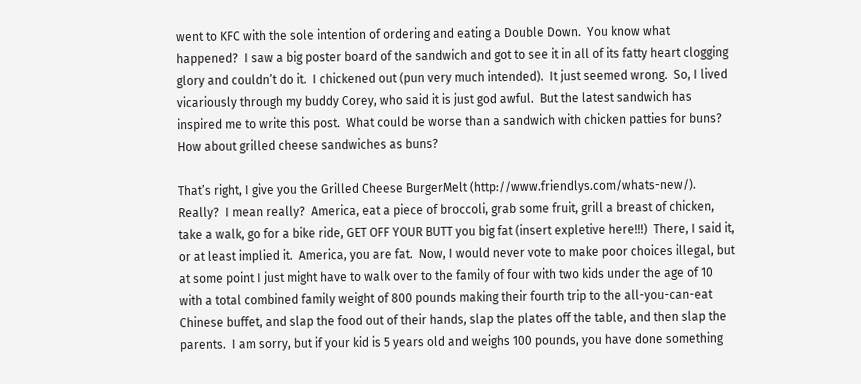went to KFC with the sole intention of ordering and eating a Double Down.  You know what happened?  I saw a big poster board of the sandwich and got to see it in all of its fatty heart clogging glory and couldn’t do it.  I chickened out (pun very much intended).  It just seemed wrong.  So, I lived vicariously through my buddy Corey, who said it is just god awful.  But the latest sandwich has inspired me to write this post.  What could be worse than a sandwich with chicken patties for buns?  How about grilled cheese sandwiches as buns?

That’s right, I give you the Grilled Cheese BurgerMelt (http://www.friendlys.com/whats-new/).  Really?  I mean really?  America, eat a piece of broccoli, grab some fruit, grill a breast of chicken, take a walk, go for a bike ride, GET OFF YOUR BUTT you big fat (insert expletive here!!!)  There, I said it, or at least implied it.  America, you are fat.  Now, I would never vote to make poor choices illegal, but at some point I just might have to walk over to the family of four with two kids under the age of 10 with a total combined family weight of 800 pounds making their fourth trip to the all-you-can-eat Chinese buffet, and slap the food out of their hands, slap the plates off the table, and then slap the parents.  I am sorry, but if your kid is 5 years old and weighs 100 pounds, you have done something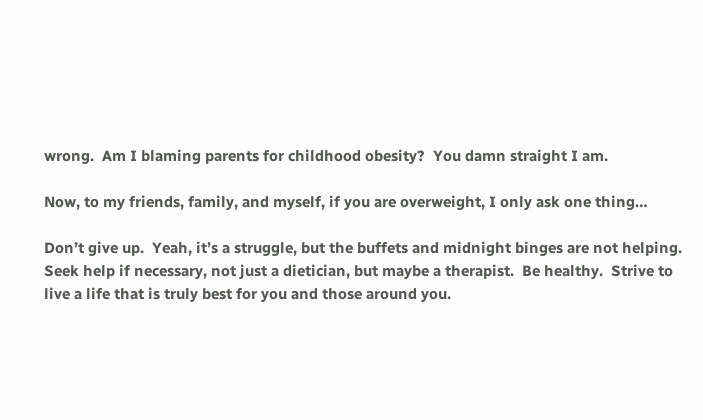wrong.  Am I blaming parents for childhood obesity?  You damn straight I am.

Now, to my friends, family, and myself, if you are overweight, I only ask one thing…

Don’t give up.  Yeah, it’s a struggle, but the buffets and midnight binges are not helping.  Seek help if necessary, not just a dietician, but maybe a therapist.  Be healthy.  Strive to live a life that is truly best for you and those around you.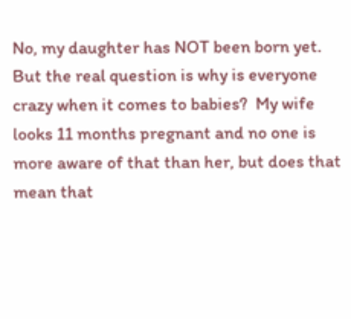No, my daughter has NOT been born yet.  But the real question is why is everyone crazy when it comes to babies?  My wife looks 11 months pregnant and no one is more aware of that than her, but does that mean that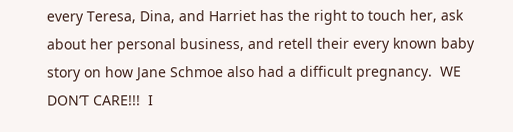every Teresa, Dina, and Harriet has the right to touch her, ask about her personal business, and retell their every known baby story on how Jane Schmoe also had a difficult pregnancy.  WE DON’T CARE!!!  I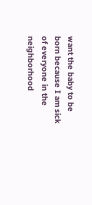want the baby to be born because I am sick of everyone in the neighborhood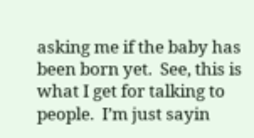asking me if the baby has been born yet.  See, this is what I get for talking to people.  I’m just sayin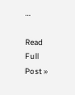…

Read Full Post »